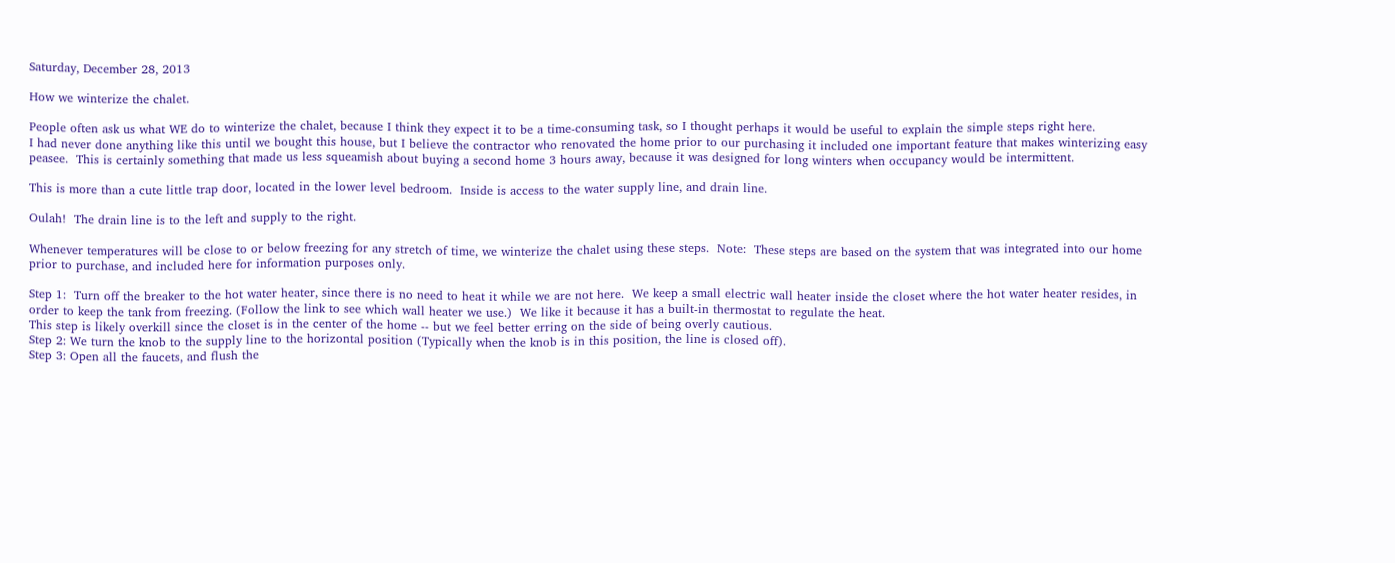Saturday, December 28, 2013

How we winterize the chalet.

People often ask us what WE do to winterize the chalet, because I think they expect it to be a time-consuming task, so I thought perhaps it would be useful to explain the simple steps right here.
I had never done anything like this until we bought this house, but I believe the contractor who renovated the home prior to our purchasing it included one important feature that makes winterizing easy peasee.  This is certainly something that made us less squeamish about buying a second home 3 hours away, because it was designed for long winters when occupancy would be intermittent.

This is more than a cute little trap door, located in the lower level bedroom.  Inside is access to the water supply line, and drain line.

Oulah!  The drain line is to the left and supply to the right.

Whenever temperatures will be close to or below freezing for any stretch of time, we winterize the chalet using these steps.  Note:  These steps are based on the system that was integrated into our home prior to purchase, and included here for information purposes only.

Step 1:  Turn off the breaker to the hot water heater, since there is no need to heat it while we are not here.  We keep a small electric wall heater inside the closet where the hot water heater resides, in order to keep the tank from freezing. (Follow the link to see which wall heater we use.)  We like it because it has a built-in thermostat to regulate the heat.
This step is likely overkill since the closet is in the center of the home -- but we feel better erring on the side of being overly cautious.
Step 2: We turn the knob to the supply line to the horizontal position (Typically when the knob is in this position, the line is closed off).
Step 3: Open all the faucets, and flush the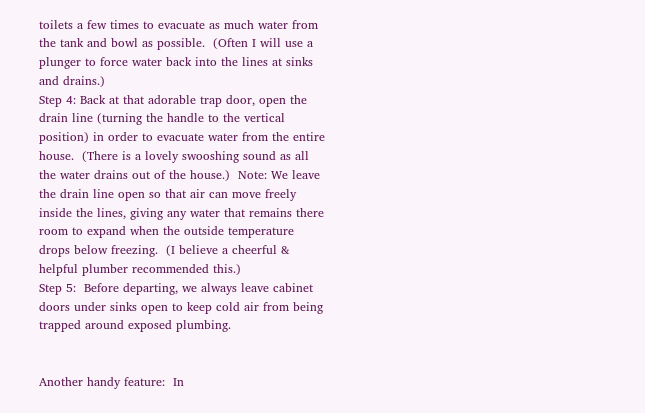toilets a few times to evacuate as much water from the tank and bowl as possible.  (Often I will use a plunger to force water back into the lines at sinks and drains.)
Step 4: Back at that adorable trap door, open the drain line (turning the handle to the vertical position) in order to evacuate water from the entire house.  (There is a lovely swooshing sound as all the water drains out of the house.)  Note: We leave the drain line open so that air can move freely inside the lines, giving any water that remains there room to expand when the outside temperature drops below freezing.  (I believe a cheerful & helpful plumber recommended this.)
Step 5:  Before departing, we always leave cabinet doors under sinks open to keep cold air from being trapped around exposed plumbing.


Another handy feature:  In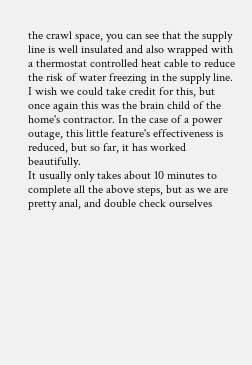the crawl space, you can see that the supply line is well insulated and also wrapped with a thermostat controlled heat cable to reduce the risk of water freezing in the supply line.  I wish we could take credit for this, but once again this was the brain child of the home's contractor. In the case of a power outage, this little feature's effectiveness is reduced, but so far, it has worked beautifully.
It usually only takes about 10 minutes to complete all the above steps, but as we are pretty anal, and double check ourselves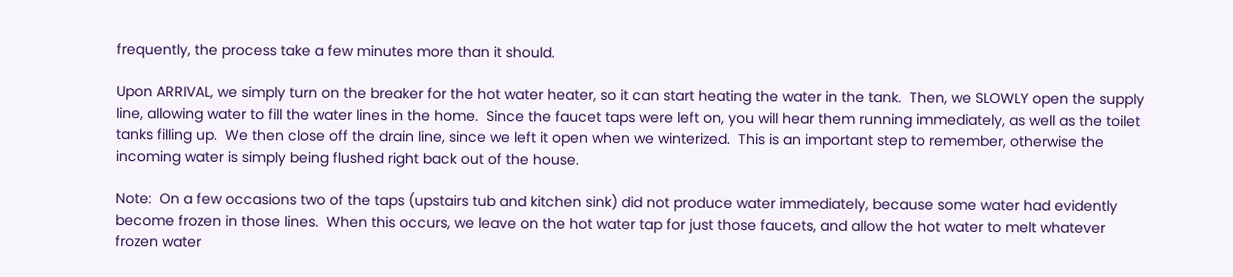frequently, the process take a few minutes more than it should.

Upon ARRIVAL, we simply turn on the breaker for the hot water heater, so it can start heating the water in the tank.  Then, we SLOWLY open the supply line, allowing water to fill the water lines in the home.  Since the faucet taps were left on, you will hear them running immediately, as well as the toilet tanks filling up.  We then close off the drain line, since we left it open when we winterized.  This is an important step to remember, otherwise the incoming water is simply being flushed right back out of the house.

Note:  On a few occasions two of the taps (upstairs tub and kitchen sink) did not produce water immediately, because some water had evidently become frozen in those lines.  When this occurs, we leave on the hot water tap for just those faucets, and allow the hot water to melt whatever frozen water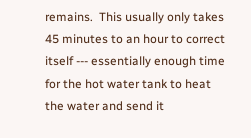remains.  This usually only takes 45 minutes to an hour to correct itself --- essentially enough time for the hot water tank to heat the water and send it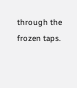through the frozen taps.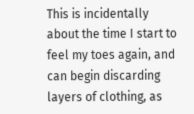This is incidentally about the time I start to feel my toes again, and can begin discarding layers of clothing, as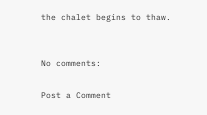the chalet begins to thaw.


No comments:

Post a Comment